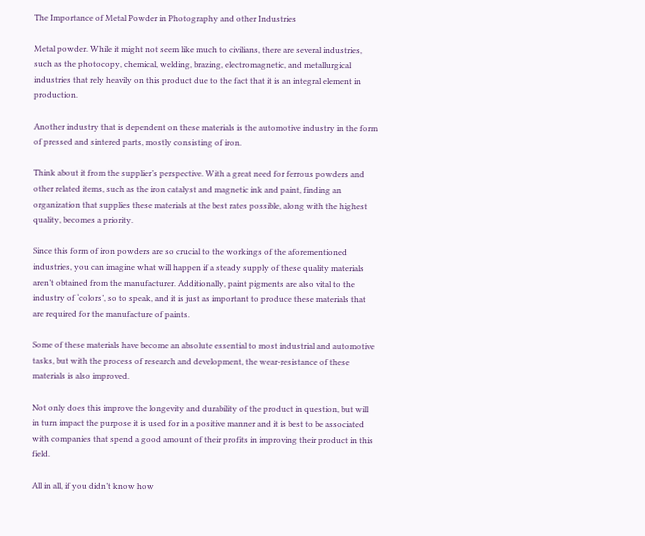The Importance of Metal Powder in Photography and other Industries

Metal powder. While it might not seem like much to civilians, there are several industries, such as the photocopy, chemical, welding, brazing, electromagnetic, and metallurgical industries that rely heavily on this product due to the fact that it is an integral element in production.

Another industry that is dependent on these materials is the automotive industry in the form of pressed and sintered parts, mostly consisting of iron.

Think about it from the supplier’s perspective. With a great need for ferrous powders and other related items, such as the iron catalyst and magnetic ink and paint, finding an organization that supplies these materials at the best rates possible, along with the highest quality, becomes a priority.

Since this form of iron powders are so crucial to the workings of the aforementioned industries, you can imagine what will happen if a steady supply of these quality materials aren’t obtained from the manufacturer. Additionally, paint pigments are also vital to the industry of ‘colors’, so to speak, and it is just as important to produce these materials that are required for the manufacture of paints.

Some of these materials have become an absolute essential to most industrial and automotive tasks, but with the process of research and development, the wear-resistance of these materials is also improved.

Not only does this improve the longevity and durability of the product in question, but will in turn impact the purpose it is used for in a positive manner and it is best to be associated with companies that spend a good amount of their profits in improving their product in this field.

All in all, if you didn’t know how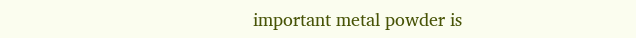important metal powder is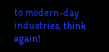to modern-day industries, think again!